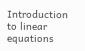Introduction to linear equations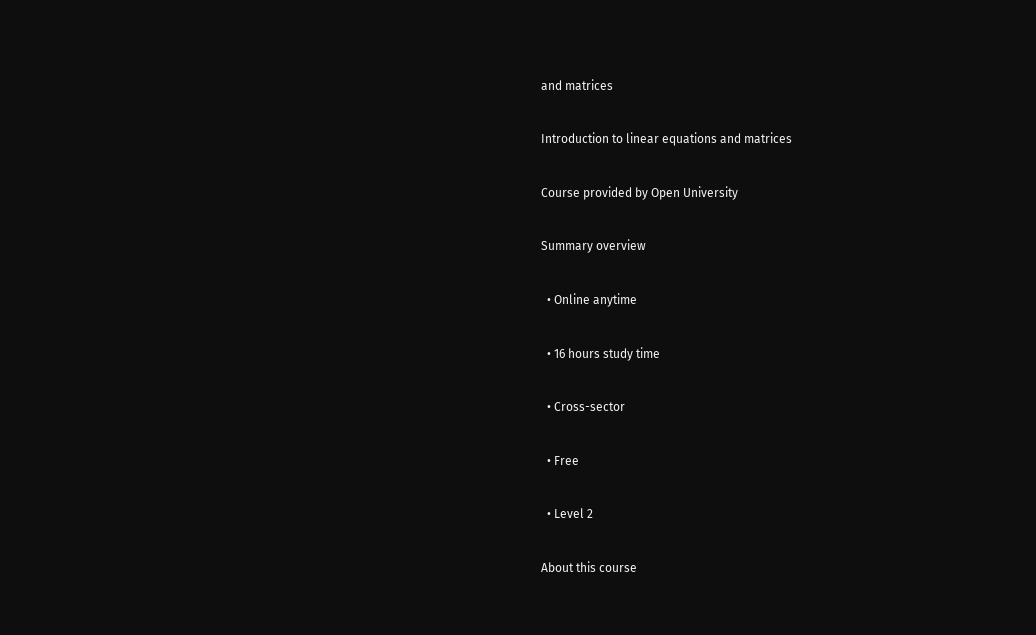and matrices

Introduction to linear equations and matrices

Course provided by Open University

Summary overview

  • Online anytime

  • 16 hours study time

  • Cross-sector

  • Free

  • Level 2

About this course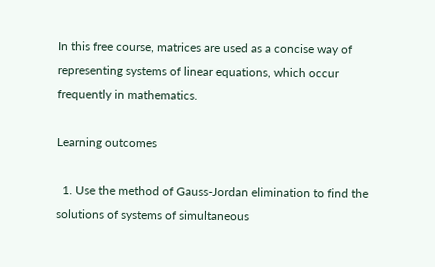In this free course, matrices are used as a concise way of representing systems of linear equations, which occur frequently in mathematics.

Learning outcomes

  1. Use the method of Gauss-Jordan elimination to find the solutions of systems of simultaneous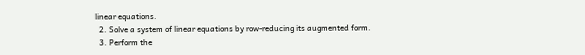linear equations.
  2. Solve a system of linear equations by row-reducing its augmented form.
  3. Perform the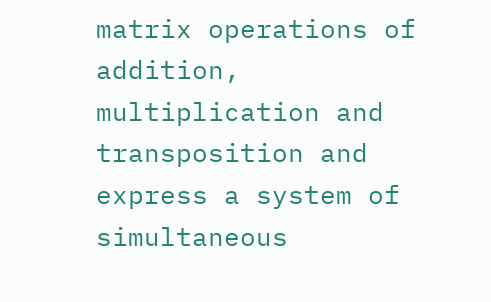matrix operations of addition, multiplication and transposition and express a system of simultaneous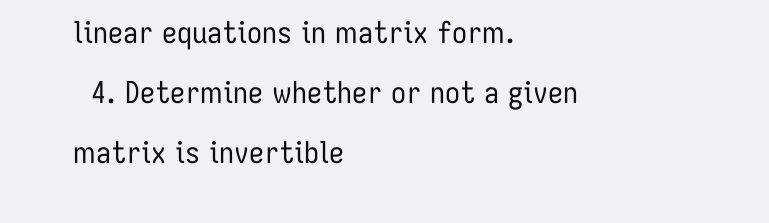linear equations in matrix form.
  4. Determine whether or not a given matrix is invertible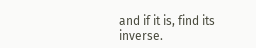and if it is, find its inverse.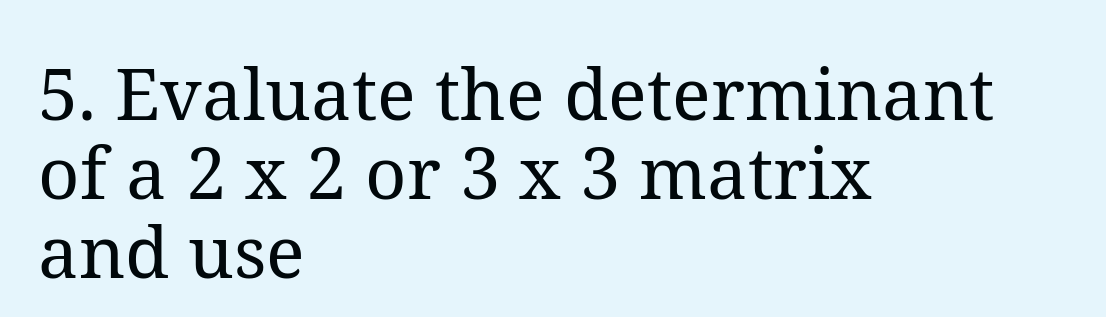5. Evaluate the determinant of a 2 x 2 or 3 x 3 matrix and use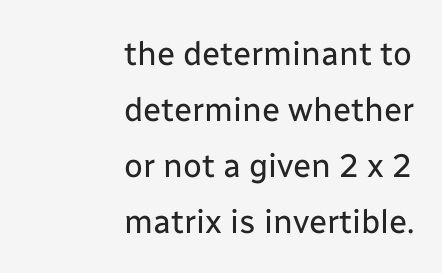the determinant to determine whether or not a given 2 x 2 matrix is invertible.